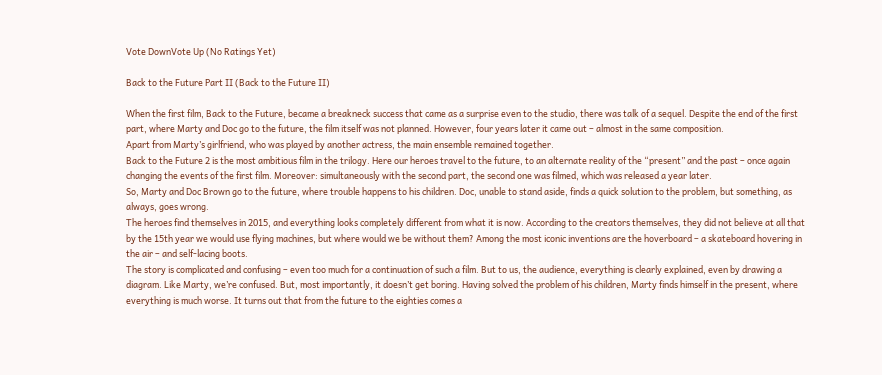Vote DownVote Up (No Ratings Yet)

Back to the Future Part II (Back to the Future II)

When the first film, Back to the Future, became a breakneck success that came as a surprise even to the studio, there was talk of a sequel. Despite the end of the first part, where Marty and Doc go to the future, the film itself was not planned. However, four years later it came out – almost in the same composition.
Apart from Marty’s girlfriend, who was played by another actress, the main ensemble remained together.
Back to the Future 2 is the most ambitious film in the trilogy. Here our heroes travel to the future, to an alternate reality of the “present” and the past – once again changing the events of the first film. Moreover: simultaneously with the second part, the second one was filmed, which was released a year later.
So, Marty and Doc Brown go to the future, where trouble happens to his children. Doc, unable to stand aside, finds a quick solution to the problem, but something, as always, goes wrong.
The heroes find themselves in 2015, and everything looks completely different from what it is now. According to the creators themselves, they did not believe at all that by the 15th year we would use flying machines, but where would we be without them? Among the most iconic inventions are the hoverboard – a skateboard hovering in the air – and self-lacing boots.
The story is complicated and confusing – even too much for a continuation of such a film. But to us, the audience, everything is clearly explained, even by drawing a diagram. Like Marty, we’re confused. But, most importantly, it doesn’t get boring. Having solved the problem of his children, Marty finds himself in the present, where everything is much worse. It turns out that from the future to the eighties comes a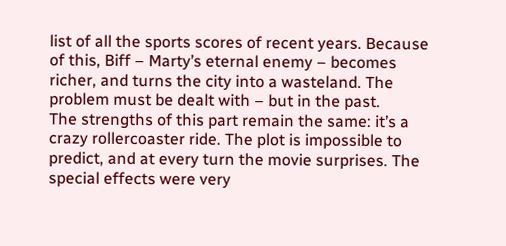list of all the sports scores of recent years. Because of this, Biff – Marty’s eternal enemy – becomes richer, and turns the city into a wasteland. The problem must be dealt with – but in the past.
The strengths of this part remain the same: it’s a crazy rollercoaster ride. The plot is impossible to predict, and at every turn the movie surprises. The special effects were very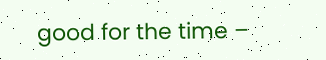good for the time –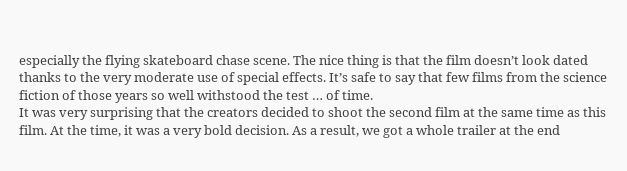especially the flying skateboard chase scene. The nice thing is that the film doesn’t look dated thanks to the very moderate use of special effects. It’s safe to say that few films from the science fiction of those years so well withstood the test … of time.
It was very surprising that the creators decided to shoot the second film at the same time as this film. At the time, it was a very bold decision. As a result, we got a whole trailer at the end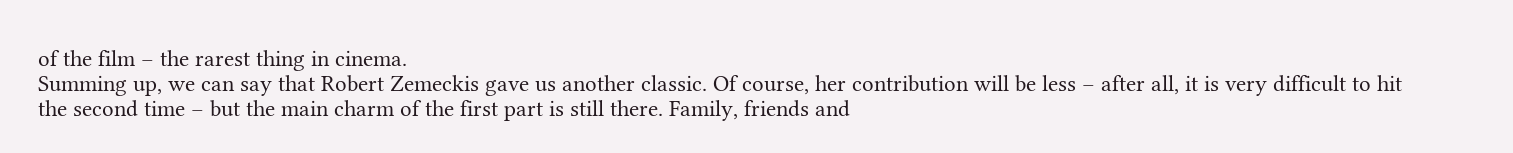of the film – the rarest thing in cinema.
Summing up, we can say that Robert Zemeckis gave us another classic. Of course, her contribution will be less – after all, it is very difficult to hit the second time – but the main charm of the first part is still there. Family, friends and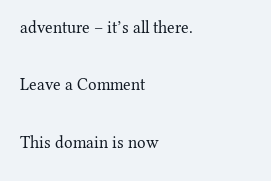adventure – it’s all there.

Leave a Comment

This domain is now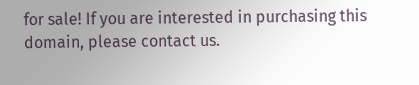for sale! If you are interested in purchasing this domain, please contact us.